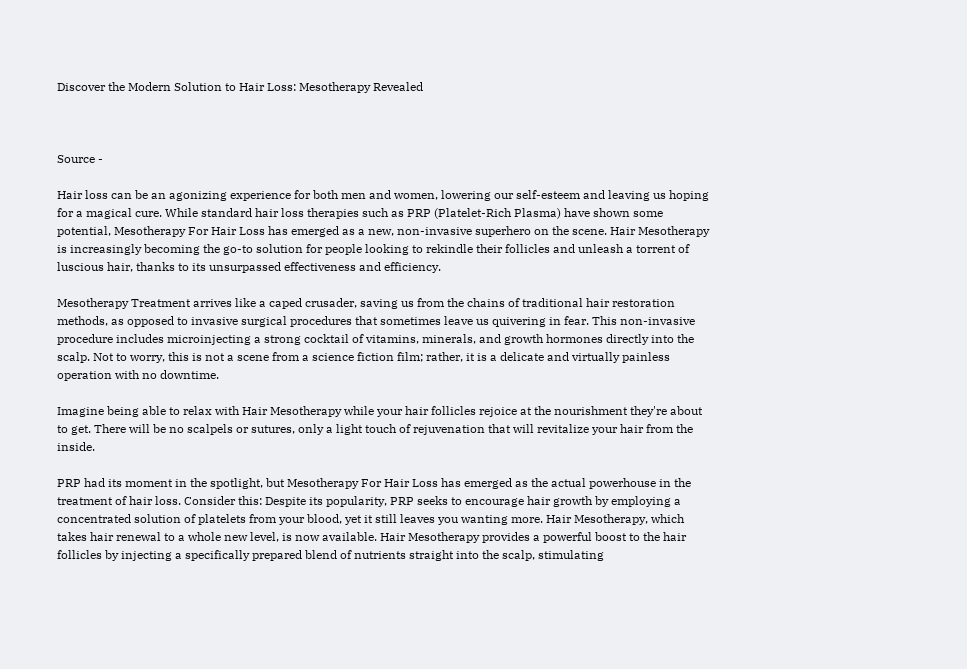Discover the Modern Solution to Hair Loss: Mesotherapy Revealed



Source -

Hair loss can be an agonizing experience for both men and women, lowering our self-esteem and leaving us hoping for a magical cure. While standard hair loss therapies such as PRP (Platelet-Rich Plasma) have shown some potential, Mesotherapy For Hair Loss has emerged as a new, non-invasive superhero on the scene. Hair Mesotherapy is increasingly becoming the go-to solution for people looking to rekindle their follicles and unleash a torrent of luscious hair, thanks to its unsurpassed effectiveness and efficiency.

Mesotherapy Treatment arrives like a caped crusader, saving us from the chains of traditional hair restoration methods, as opposed to invasive surgical procedures that sometimes leave us quivering in fear. This non-invasive procedure includes microinjecting a strong cocktail of vitamins, minerals, and growth hormones directly into the scalp. Not to worry, this is not a scene from a science fiction film; rather, it is a delicate and virtually painless operation with no downtime.

Imagine being able to relax with Hair Mesotherapy while your hair follicles rejoice at the nourishment they're about to get. There will be no scalpels or sutures, only a light touch of rejuvenation that will revitalize your hair from the inside.

PRP had its moment in the spotlight, but Mesotherapy For Hair Loss has emerged as the actual powerhouse in the treatment of hair loss. Consider this: Despite its popularity, PRP seeks to encourage hair growth by employing a concentrated solution of platelets from your blood, yet it still leaves you wanting more. Hair Mesotherapy, which takes hair renewal to a whole new level, is now available. Hair Mesotherapy provides a powerful boost to the hair follicles by injecting a specifically prepared blend of nutrients straight into the scalp, stimulating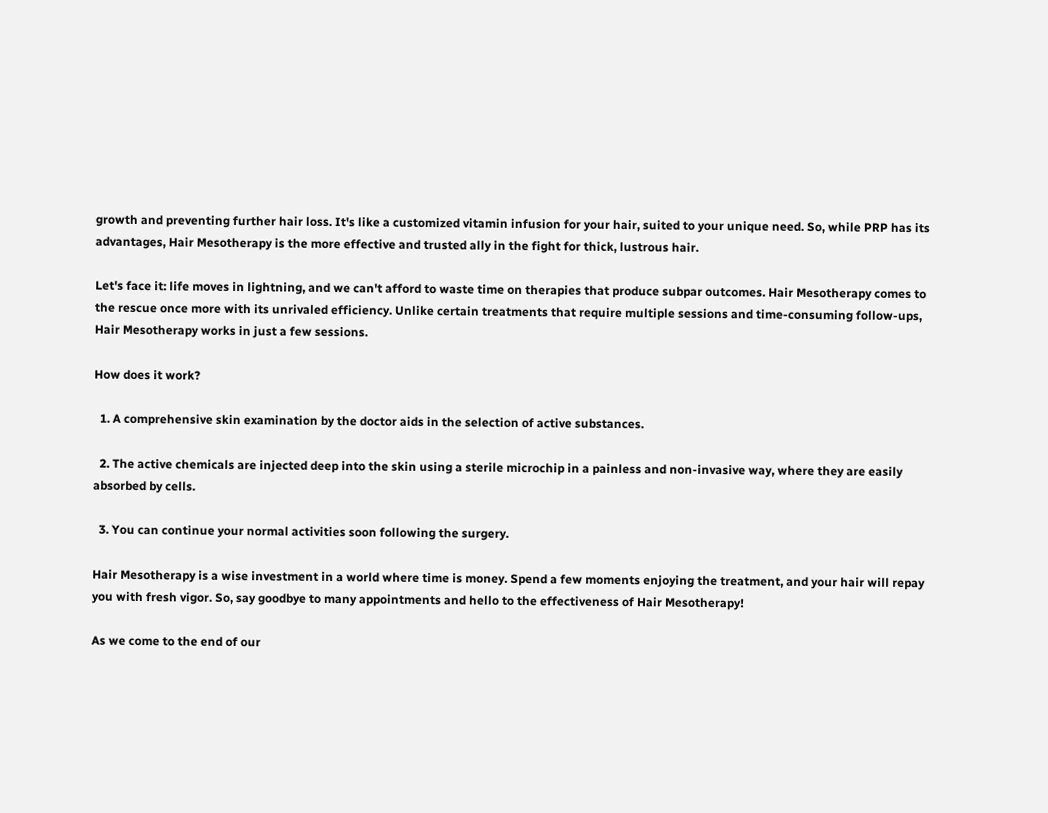growth and preventing further hair loss. It's like a customized vitamin infusion for your hair, suited to your unique need. So, while PRP has its advantages, Hair Mesotherapy is the more effective and trusted ally in the fight for thick, lustrous hair.

Let's face it: life moves in lightning, and we can't afford to waste time on therapies that produce subpar outcomes. Hair Mesotherapy comes to the rescue once more with its unrivaled efficiency. Unlike certain treatments that require multiple sessions and time-consuming follow-ups, Hair Mesotherapy works in just a few sessions.

How does it work?

  1. A comprehensive skin examination by the doctor aids in the selection of active substances.

  2. The active chemicals are injected deep into the skin using a sterile microchip in a painless and non-invasive way, where they are easily absorbed by cells.

  3. You can continue your normal activities soon following the surgery.

Hair Mesotherapy is a wise investment in a world where time is money. Spend a few moments enjoying the treatment, and your hair will repay you with fresh vigor. So, say goodbye to many appointments and hello to the effectiveness of Hair Mesotherapy!

As we come to the end of our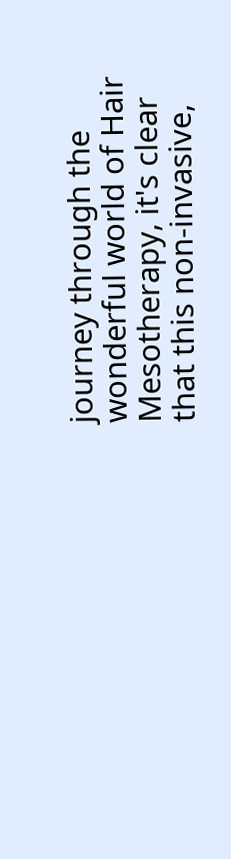journey through the wonderful world of Hair Mesotherapy, it's clear that this non-invasive,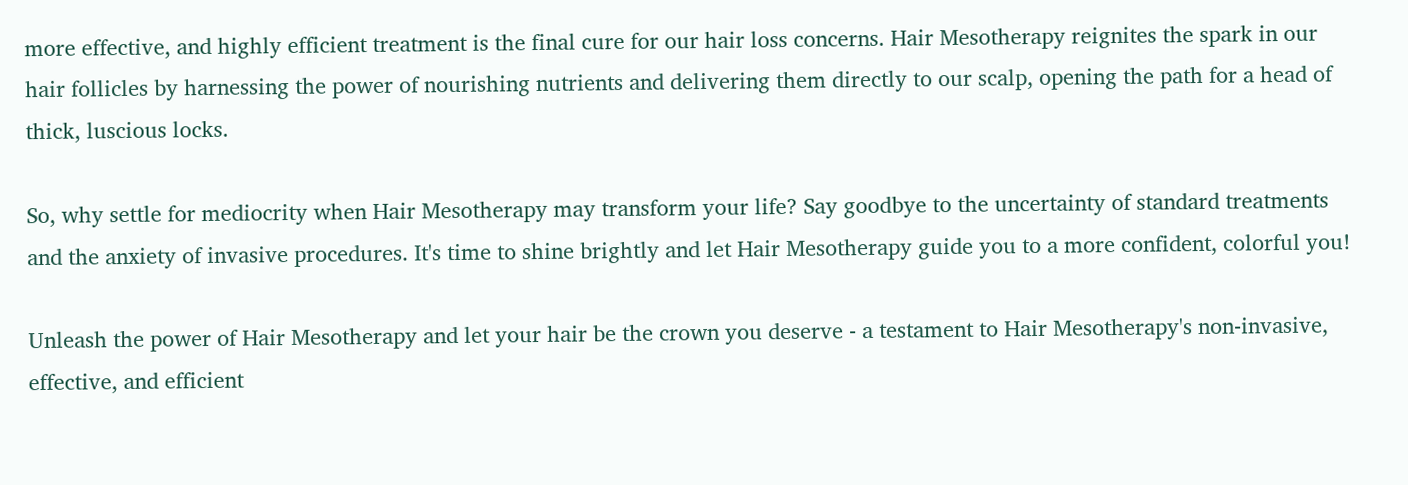more effective, and highly efficient treatment is the final cure for our hair loss concerns. Hair Mesotherapy reignites the spark in our hair follicles by harnessing the power of nourishing nutrients and delivering them directly to our scalp, opening the path for a head of thick, luscious locks.

So, why settle for mediocrity when Hair Mesotherapy may transform your life? Say goodbye to the uncertainty of standard treatments and the anxiety of invasive procedures. It's time to shine brightly and let Hair Mesotherapy guide you to a more confident, colorful you!

Unleash the power of Hair Mesotherapy and let your hair be the crown you deserve - a testament to Hair Mesotherapy's non-invasive, effective, and efficient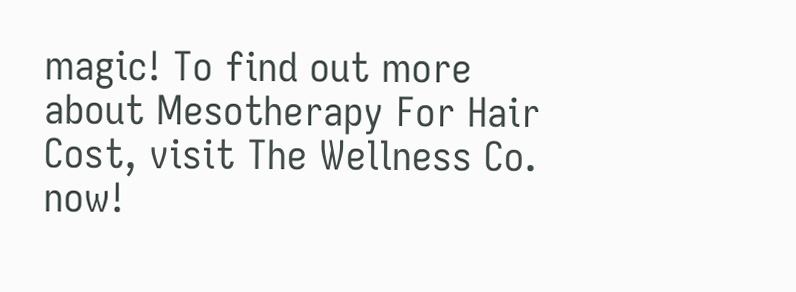magic! To find out more about Mesotherapy For Hair Cost, visit The Wellness Co. now!